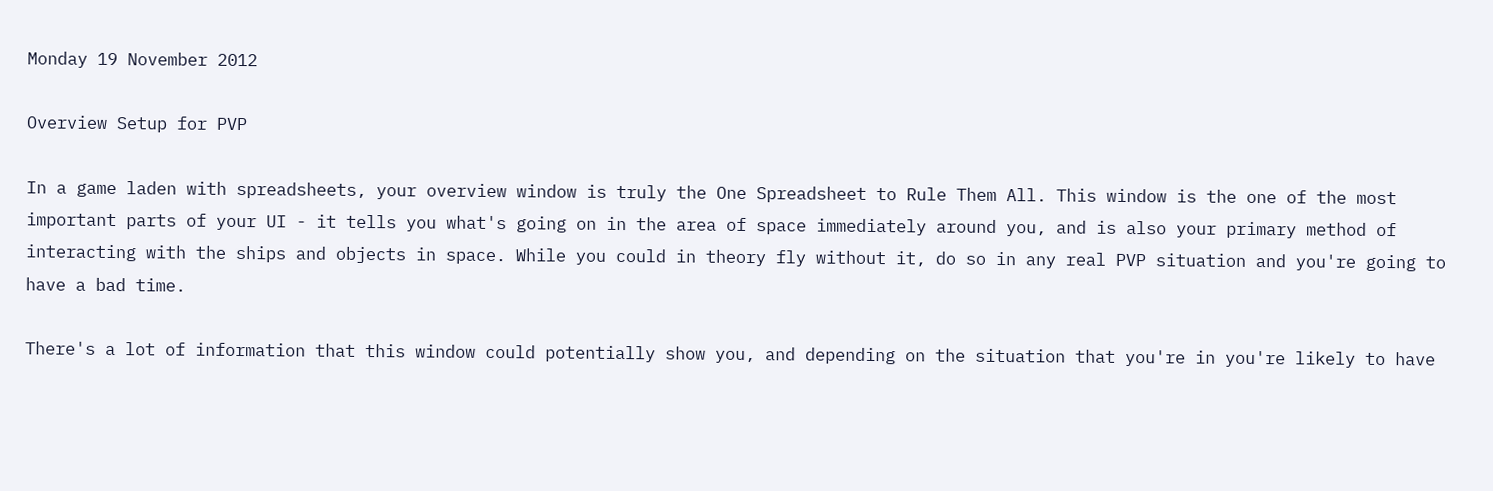Monday 19 November 2012

Overview Setup for PVP

In a game laden with spreadsheets, your overview window is truly the One Spreadsheet to Rule Them All. This window is the one of the most important parts of your UI - it tells you what's going on in the area of space immediately around you, and is also your primary method of interacting with the ships and objects in space. While you could in theory fly without it, do so in any real PVP situation and you're going to have a bad time.

There's a lot of information that this window could potentially show you, and depending on the situation that you're in you're likely to have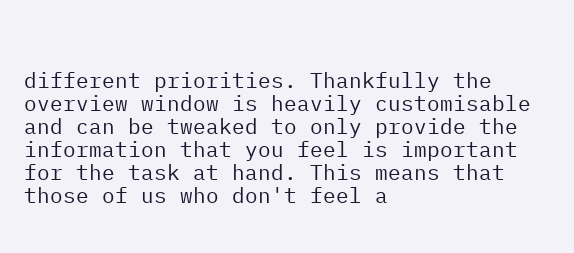different priorities. Thankfully the overview window is heavily customisable and can be tweaked to only provide the information that you feel is important for the task at hand. This means that those of us who don't feel a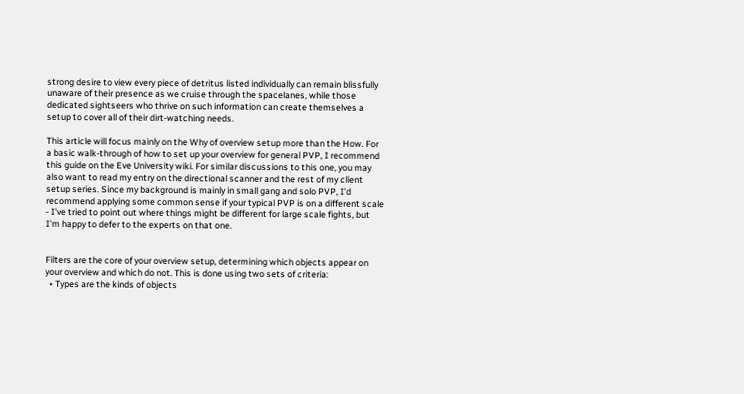strong desire to view every piece of detritus listed individually can remain blissfully unaware of their presence as we cruise through the spacelanes, while those dedicated sightseers who thrive on such information can create themselves a setup to cover all of their dirt-watching needs.

This article will focus mainly on the Why of overview setup more than the How. For a basic walk-through of how to set up your overview for general PVP, I recommend this guide on the Eve University wiki. For similar discussions to this one, you may also want to read my entry on the directional scanner and the rest of my client setup series. Since my background is mainly in small gang and solo PVP, I'd recommend applying some common sense if your typical PVP is on a different scale - I've tried to point out where things might be different for large scale fights, but I'm happy to defer to the experts on that one.


Filters are the core of your overview setup, determining which objects appear on your overview and which do not. This is done using two sets of criteria:
  • Types are the kinds of objects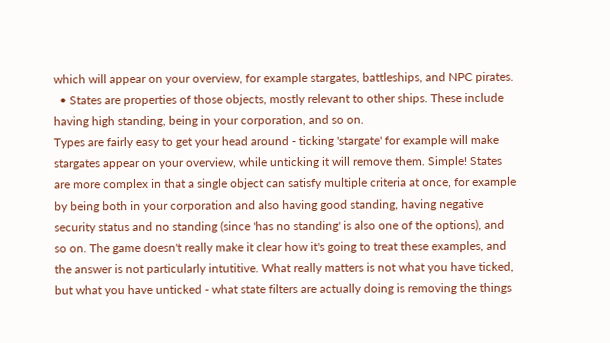which will appear on your overview, for example stargates, battleships, and NPC pirates.
  • States are properties of those objects, mostly relevant to other ships. These include having high standing, being in your corporation, and so on.
Types are fairly easy to get your head around - ticking 'stargate' for example will make stargates appear on your overview, while unticking it will remove them. Simple! States are more complex in that a single object can satisfy multiple criteria at once, for example by being both in your corporation and also having good standing, having negative security status and no standing (since 'has no standing' is also one of the options), and so on. The game doesn't really make it clear how it's going to treat these examples, and the answer is not particularly intutitive. What really matters is not what you have ticked, but what you have unticked - what state filters are actually doing is removing the things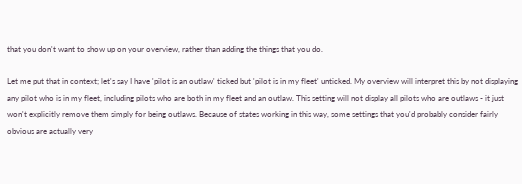that you don't want to show up on your overview, rather than adding the things that you do.

Let me put that in context; let's say I have 'pilot is an outlaw' ticked but 'pilot is in my fleet' unticked. My overview will interpret this by not displaying any pilot who is in my fleet, including pilots who are both in my fleet and an outlaw. This setting will not display all pilots who are outlaws - it just won't explicitly remove them simply for being outlaws. Because of states working in this way, some settings that you'd probably consider fairly obvious are actually very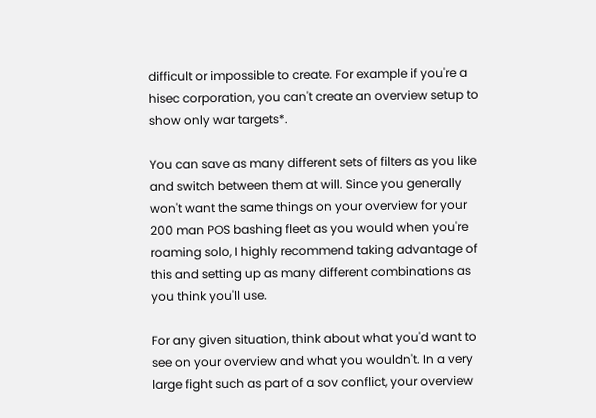difficult or impossible to create. For example if you're a hisec corporation, you can't create an overview setup to show only war targets*.

You can save as many different sets of filters as you like and switch between them at will. Since you generally won't want the same things on your overview for your 200 man POS bashing fleet as you would when you're roaming solo, I highly recommend taking advantage of this and setting up as many different combinations as you think you'll use.

For any given situation, think about what you'd want to see on your overview and what you wouldn't. In a very large fight such as part of a sov conflict, your overview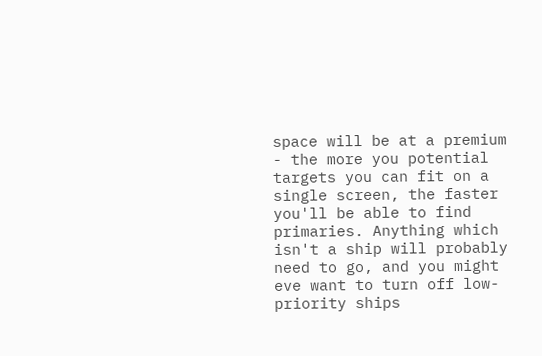space will be at a premium - the more you potential targets you can fit on a single screen, the faster you'll be able to find primaries. Anything which isn't a ship will probably need to go, and you might eve want to turn off low-priority ships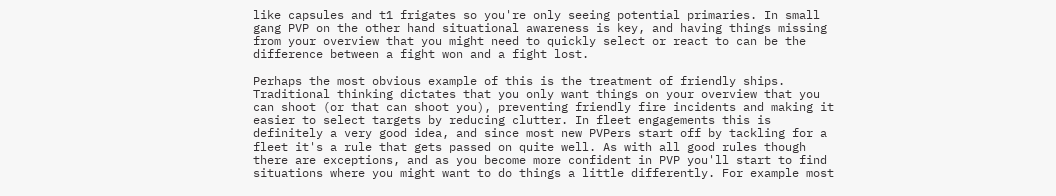like capsules and t1 frigates so you're only seeing potential primaries. In small gang PVP on the other hand situational awareness is key, and having things missing from your overview that you might need to quickly select or react to can be the difference between a fight won and a fight lost.

Perhaps the most obvious example of this is the treatment of friendly ships. Traditional thinking dictates that you only want things on your overview that you can shoot (or that can shoot you), preventing friendly fire incidents and making it easier to select targets by reducing clutter. In fleet engagements this is definitely a very good idea, and since most new PVPers start off by tackling for a fleet it's a rule that gets passed on quite well. As with all good rules though there are exceptions, and as you become more confident in PVP you'll start to find situations where you might want to do things a little differently. For example most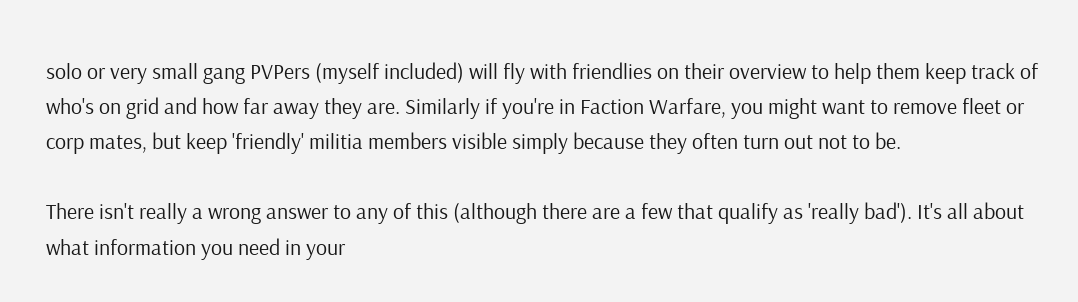solo or very small gang PVPers (myself included) will fly with friendlies on their overview to help them keep track of who's on grid and how far away they are. Similarly if you're in Faction Warfare, you might want to remove fleet or corp mates, but keep 'friendly' militia members visible simply because they often turn out not to be.

There isn't really a wrong answer to any of this (although there are a few that qualify as 'really bad'). It's all about what information you need in your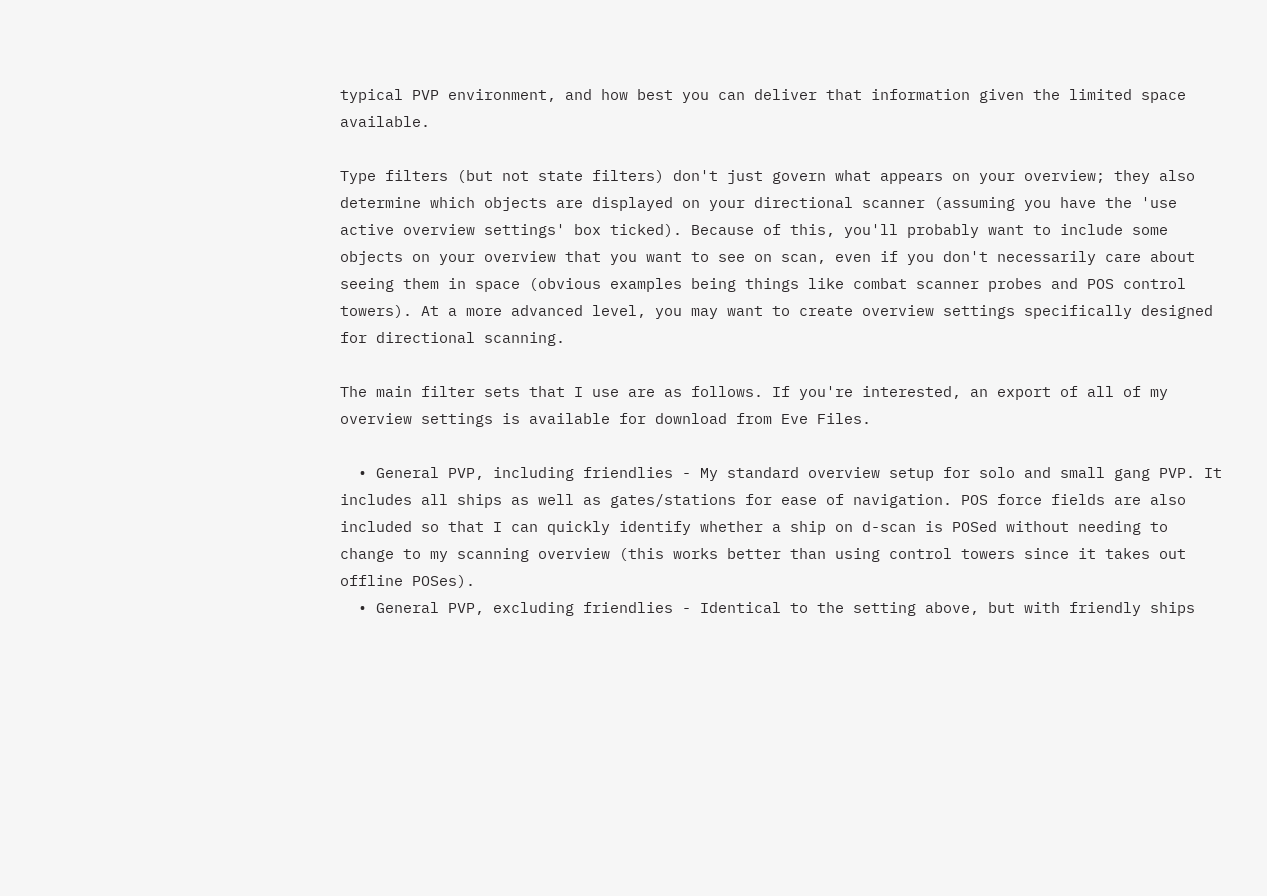typical PVP environment, and how best you can deliver that information given the limited space available.

Type filters (but not state filters) don't just govern what appears on your overview; they also determine which objects are displayed on your directional scanner (assuming you have the 'use active overview settings' box ticked). Because of this, you'll probably want to include some objects on your overview that you want to see on scan, even if you don't necessarily care about seeing them in space (obvious examples being things like combat scanner probes and POS control towers). At a more advanced level, you may want to create overview settings specifically designed for directional scanning.

The main filter sets that I use are as follows. If you're interested, an export of all of my overview settings is available for download from Eve Files.

  • General PVP, including friendlies - My standard overview setup for solo and small gang PVP. It includes all ships as well as gates/stations for ease of navigation. POS force fields are also included so that I can quickly identify whether a ship on d-scan is POSed without needing to change to my scanning overview (this works better than using control towers since it takes out offline POSes).
  • General PVP, excluding friendlies - Identical to the setting above, but with friendly ships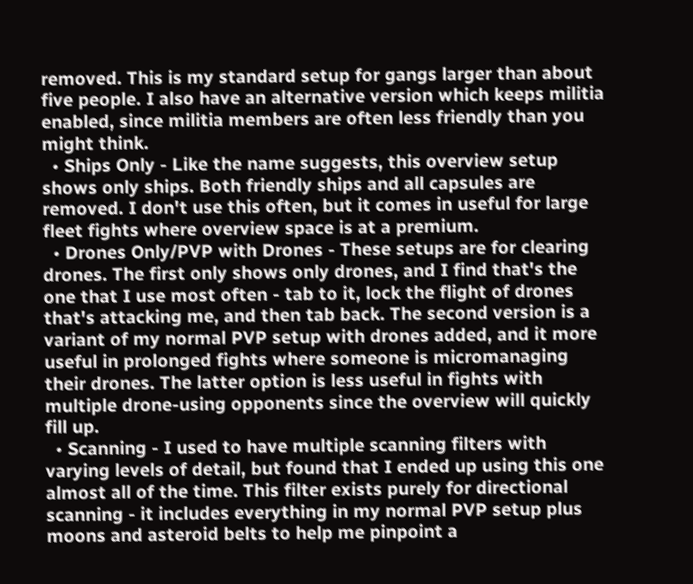removed. This is my standard setup for gangs larger than about five people. I also have an alternative version which keeps militia enabled, since militia members are often less friendly than you might think.
  • Ships Only - Like the name suggests, this overview setup shows only ships. Both friendly ships and all capsules are removed. I don't use this often, but it comes in useful for large fleet fights where overview space is at a premium.
  • Drones Only/PVP with Drones - These setups are for clearing drones. The first only shows only drones, and I find that's the one that I use most often - tab to it, lock the flight of drones that's attacking me, and then tab back. The second version is a variant of my normal PVP setup with drones added, and it more useful in prolonged fights where someone is micromanaging their drones. The latter option is less useful in fights with multiple drone-using opponents since the overview will quickly fill up.
  • Scanning - I used to have multiple scanning filters with varying levels of detail, but found that I ended up using this one almost all of the time. This filter exists purely for directional scanning - it includes everything in my normal PVP setup plus moons and asteroid belts to help me pinpoint a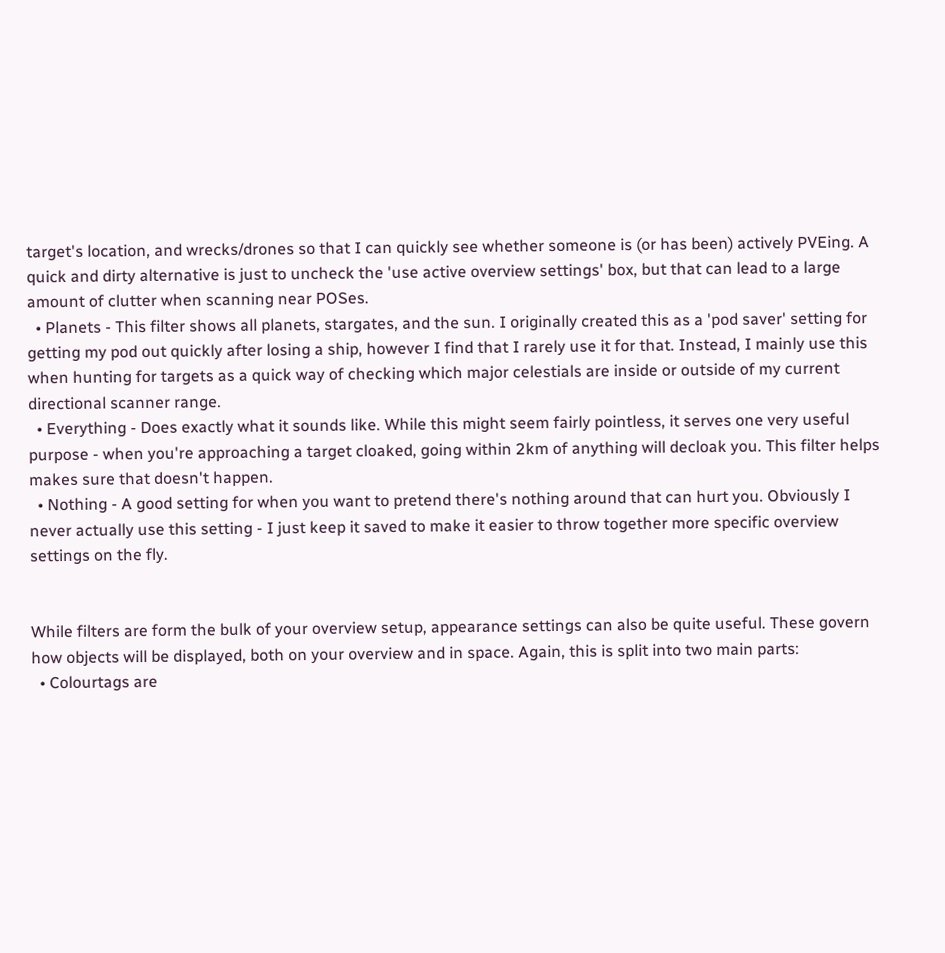target's location, and wrecks/drones so that I can quickly see whether someone is (or has been) actively PVEing. A quick and dirty alternative is just to uncheck the 'use active overview settings' box, but that can lead to a large amount of clutter when scanning near POSes.
  • Planets - This filter shows all planets, stargates, and the sun. I originally created this as a 'pod saver' setting for getting my pod out quickly after losing a ship, however I find that I rarely use it for that. Instead, I mainly use this when hunting for targets as a quick way of checking which major celestials are inside or outside of my current directional scanner range.
  • Everything - Does exactly what it sounds like. While this might seem fairly pointless, it serves one very useful purpose - when you're approaching a target cloaked, going within 2km of anything will decloak you. This filter helps makes sure that doesn't happen.
  • Nothing - A good setting for when you want to pretend there's nothing around that can hurt you. Obviously I never actually use this setting - I just keep it saved to make it easier to throw together more specific overview settings on the fly.


While filters are form the bulk of your overview setup, appearance settings can also be quite useful. These govern how objects will be displayed, both on your overview and in space. Again, this is split into two main parts:
  • Colourtags are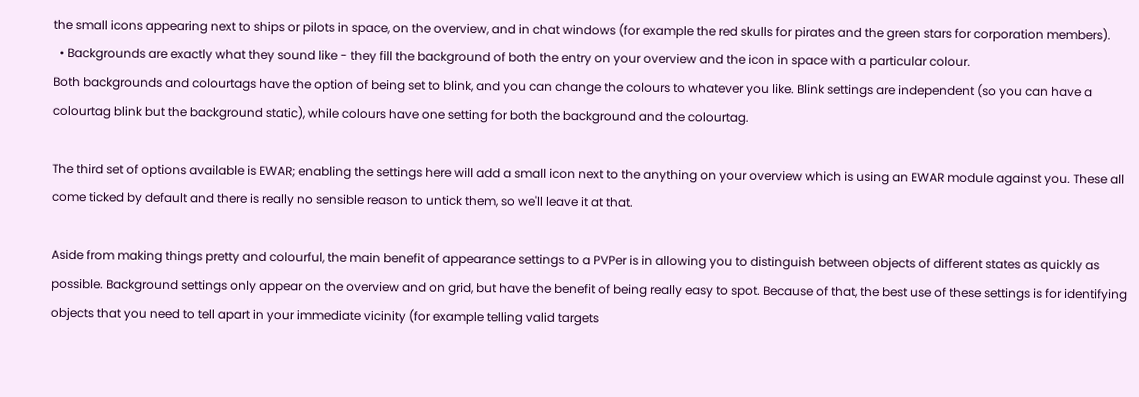the small icons appearing next to ships or pilots in space, on the overview, and in chat windows (for example the red skulls for pirates and the green stars for corporation members).
  • Backgrounds are exactly what they sound like - they fill the background of both the entry on your overview and the icon in space with a particular colour.
Both backgrounds and colourtags have the option of being set to blink, and you can change the colours to whatever you like. Blink settings are independent (so you can have a colourtag blink but the background static), while colours have one setting for both the background and the colourtag.

The third set of options available is EWAR; enabling the settings here will add a small icon next to the anything on your overview which is using an EWAR module against you. These all come ticked by default and there is really no sensible reason to untick them, so we'll leave it at that.

Aside from making things pretty and colourful, the main benefit of appearance settings to a PVPer is in allowing you to distinguish between objects of different states as quickly as possible. Background settings only appear on the overview and on grid, but have the benefit of being really easy to spot. Because of that, the best use of these settings is for identifying objects that you need to tell apart in your immediate vicinity (for example telling valid targets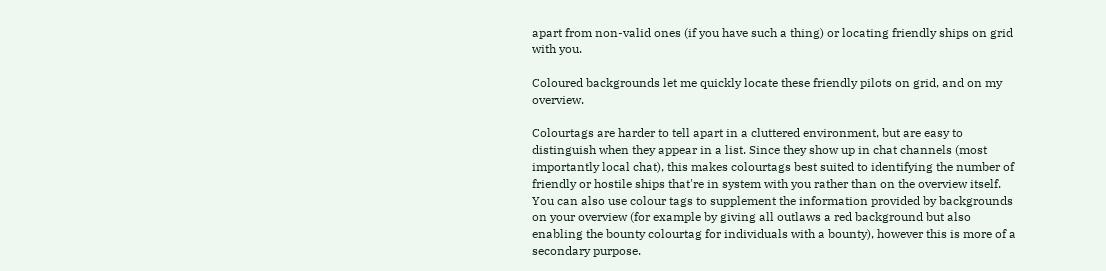apart from non-valid ones (if you have such a thing) or locating friendly ships on grid with you.

Coloured backgrounds let me quickly locate these friendly pilots on grid, and on my overview.

Colourtags are harder to tell apart in a cluttered environment, but are easy to distinguish when they appear in a list. Since they show up in chat channels (most importantly local chat), this makes colourtags best suited to identifying the number of friendly or hostile ships that're in system with you rather than on the overview itself. You can also use colour tags to supplement the information provided by backgrounds on your overview (for example by giving all outlaws a red background but also enabling the bounty colourtag for individuals with a bounty), however this is more of a secondary purpose.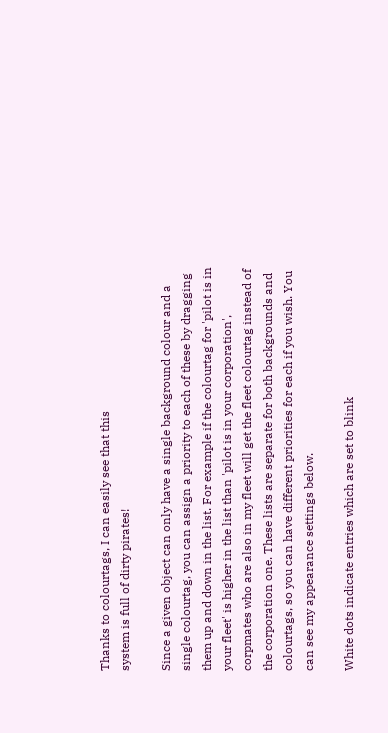Thanks to colourtags, I can easily see that this
system is full of dirty pirates!

Since a given object can only have a single background colour and a single colourtag, you can assign a priority to each of these by dragging them up and down in the list. For example if the colourtag for 'pilot is in your fleet' is higher in the list than 'pilot is in your corporation', corpmates who are also in my fleet will get the fleet colourtag instead of the corporation one. These lists are separate for both backgrounds and colourtags, so you can have different priorities for each if you wish. You can see my appearance settings below.

White dots indicate entries which are set to blink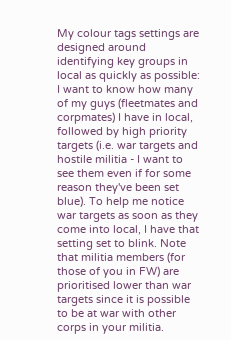My colour tags settings are designed around identifying key groups in local as quickly as possible: I want to know how many of my guys (fleetmates and corpmates) I have in local, followed by high priority targets (i.e. war targets and hostile militia - I want to see them even if for some reason they've been set blue). To help me notice war targets as soon as they come into local, I have that setting set to blink. Note that militia members (for those of you in FW) are prioritised lower than war targets since it is possible to be at war with other corps in your militia.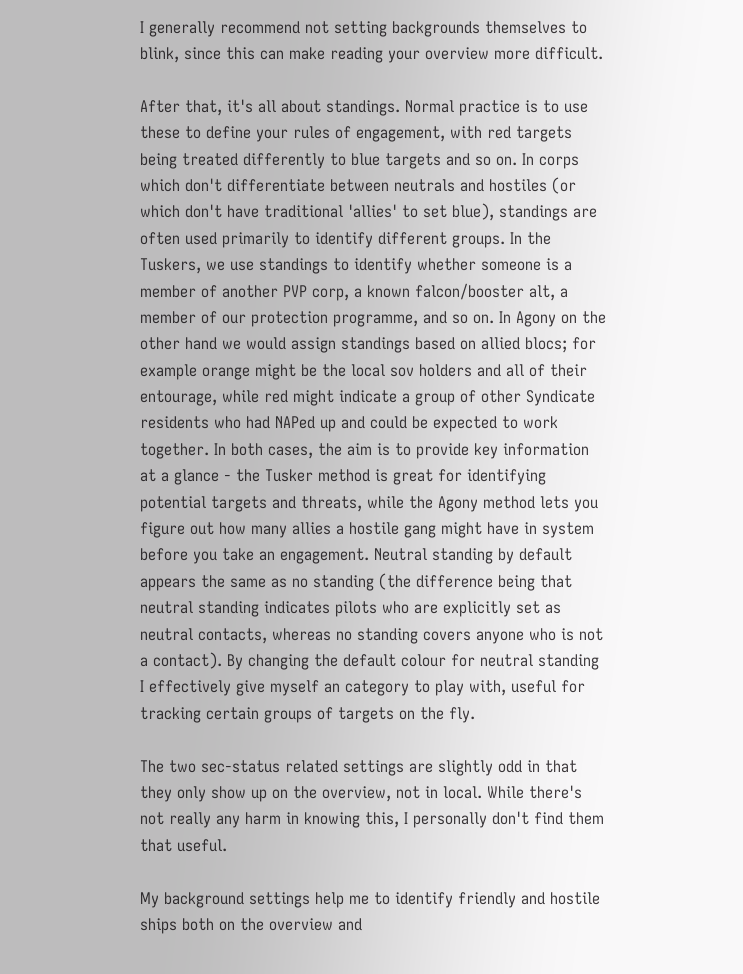I generally recommend not setting backgrounds themselves to blink, since this can make reading your overview more difficult.

After that, it's all about standings. Normal practice is to use these to define your rules of engagement, with red targets being treated differently to blue targets and so on. In corps which don't differentiate between neutrals and hostiles (or which don't have traditional 'allies' to set blue), standings are often used primarily to identify different groups. In the Tuskers, we use standings to identify whether someone is a member of another PVP corp, a known falcon/booster alt, a member of our protection programme, and so on. In Agony on the other hand we would assign standings based on allied blocs; for example orange might be the local sov holders and all of their entourage, while red might indicate a group of other Syndicate residents who had NAPed up and could be expected to work together. In both cases, the aim is to provide key information at a glance - the Tusker method is great for identifying potential targets and threats, while the Agony method lets you figure out how many allies a hostile gang might have in system before you take an engagement. Neutral standing by default appears the same as no standing (the difference being that neutral standing indicates pilots who are explicitly set as neutral contacts, whereas no standing covers anyone who is not a contact). By changing the default colour for neutral standing I effectively give myself an category to play with, useful for tracking certain groups of targets on the fly.

The two sec-status related settings are slightly odd in that they only show up on the overview, not in local. While there's not really any harm in knowing this, I personally don't find them that useful.

My background settings help me to identify friendly and hostile ships both on the overview and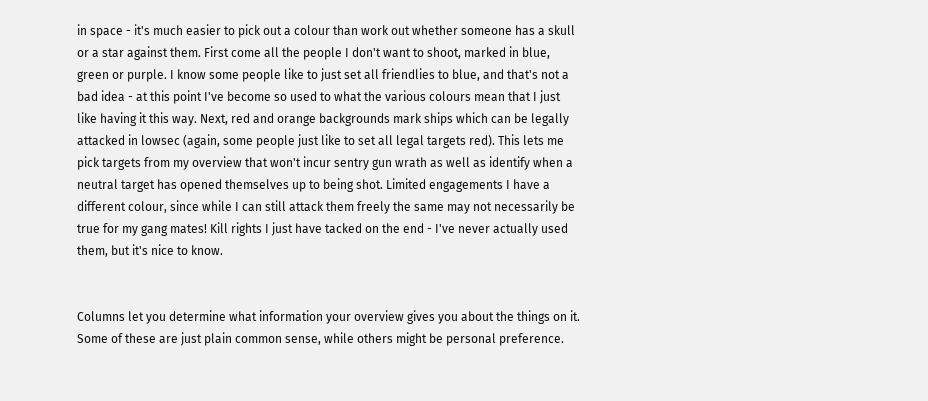in space - it's much easier to pick out a colour than work out whether someone has a skull or a star against them. First come all the people I don't want to shoot, marked in blue, green or purple. I know some people like to just set all friendlies to blue, and that's not a bad idea - at this point I've become so used to what the various colours mean that I just like having it this way. Next, red and orange backgrounds mark ships which can be legally attacked in lowsec (again, some people just like to set all legal targets red). This lets me pick targets from my overview that won't incur sentry gun wrath as well as identify when a neutral target has opened themselves up to being shot. Limited engagements I have a different colour, since while I can still attack them freely the same may not necessarily be true for my gang mates! Kill rights I just have tacked on the end - I've never actually used them, but it's nice to know.


Columns let you determine what information your overview gives you about the things on it. Some of these are just plain common sense, while others might be personal preference.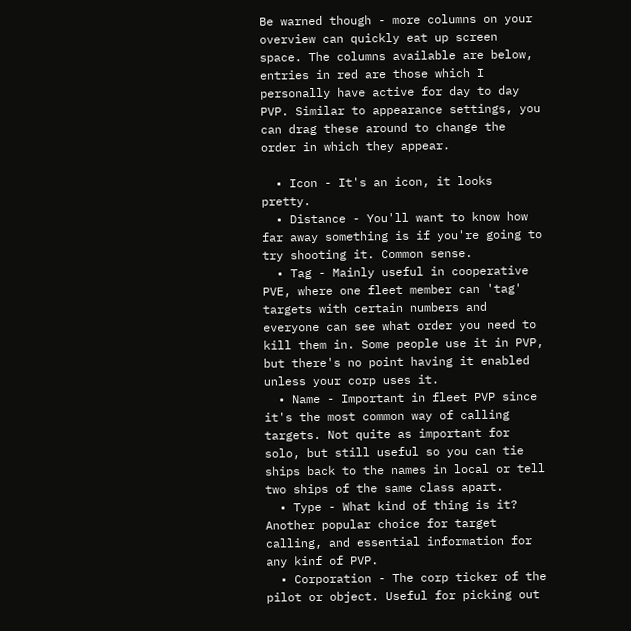Be warned though - more columns on your overview can quickly eat up screen space. The columns available are below, entries in red are those which I personally have active for day to day PVP. Similar to appearance settings, you can drag these around to change the order in which they appear.

  • Icon - It's an icon, it looks pretty.
  • Distance - You'll want to know how far away something is if you're going to try shooting it. Common sense.
  • Tag - Mainly useful in cooperative PVE, where one fleet member can 'tag' targets with certain numbers and everyone can see what order you need to kill them in. Some people use it in PVP, but there's no point having it enabled unless your corp uses it.
  • Name - Important in fleet PVP since it's the most common way of calling targets. Not quite as important for solo, but still useful so you can tie ships back to the names in local or tell two ships of the same class apart.
  • Type - What kind of thing is it? Another popular choice for target calling, and essential information for any kinf of PVP.
  • Corporation - The corp ticker of the pilot or object. Useful for picking out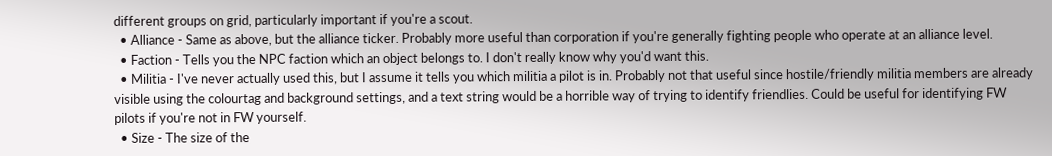different groups on grid, particularly important if you're a scout.
  • Alliance - Same as above, but the alliance ticker. Probably more useful than corporation if you're generally fighting people who operate at an alliance level.
  • Faction - Tells you the NPC faction which an object belongs to. I don't really know why you'd want this.
  • Militia - I've never actually used this, but I assume it tells you which militia a pilot is in. Probably not that useful since hostile/friendly militia members are already visible using the colourtag and background settings, and a text string would be a horrible way of trying to identify friendlies. Could be useful for identifying FW pilots if you're not in FW yourself.
  • Size - The size of the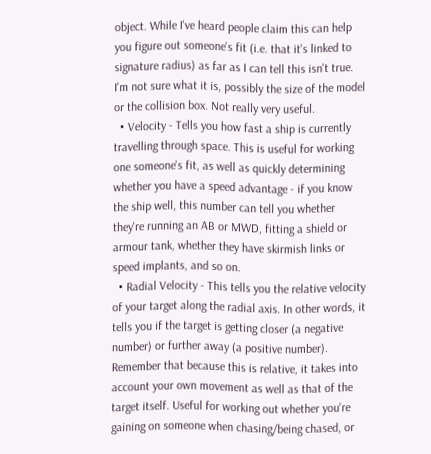object. While I've heard people claim this can help you figure out someone's fit (i.e. that it's linked to signature radius) as far as I can tell this isn't true. I'm not sure what it is, possibly the size of the model or the collision box. Not really very useful.
  • Velocity - Tells you how fast a ship is currently travelling through space. This is useful for working one someone's fit, as well as quickly determining whether you have a speed advantage - if you know the ship well, this number can tell you whether they're running an AB or MWD, fitting a shield or armour tank, whether they have skirmish links or speed implants, and so on.
  • Radial Velocity - This tells you the relative velocity of your target along the radial axis. In other words, it tells you if the target is getting closer (a negative number) or further away (a positive number). Remember that because this is relative, it takes into account your own movement as well as that of the target itself. Useful for working out whether you're gaining on someone when chasing/being chased, or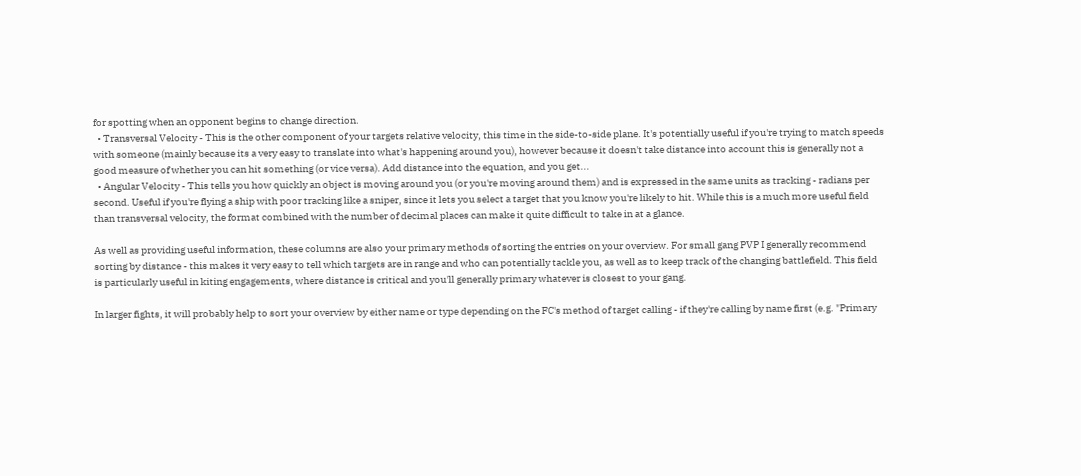for spotting when an opponent begins to change direction.
  • Transversal Velocity - This is the other component of your targets relative velocity, this time in the side-to-side plane. It's potentially useful if you're trying to match speeds with someone (mainly because its a very easy to translate into what's happening around you), however because it doesn't take distance into account this is generally not a good measure of whether you can hit something (or vice versa). Add distance into the equation, and you get...
  • Angular Velocity - This tells you how quickly an object is moving around you (or you're moving around them) and is expressed in the same units as tracking - radians per second. Useful if you're flying a ship with poor tracking like a sniper, since it lets you select a target that you know you're likely to hit. While this is a much more useful field than transversal velocity, the format combined with the number of decimal places can make it quite difficult to take in at a glance.

As well as providing useful information, these columns are also your primary methods of sorting the entries on your overview. For small gang PVP I generally recommend sorting by distance - this makes it very easy to tell which targets are in range and who can potentially tackle you, as well as to keep track of the changing battlefield. This field is particularly useful in kiting engagements, where distance is critical and you'll generally primary whatever is closest to your gang.

In larger fights, it will probably help to sort your overview by either name or type depending on the FC's method of target calling - if they're calling by name first (e.g. "Primary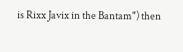is Rixx Javix in the Bantam") then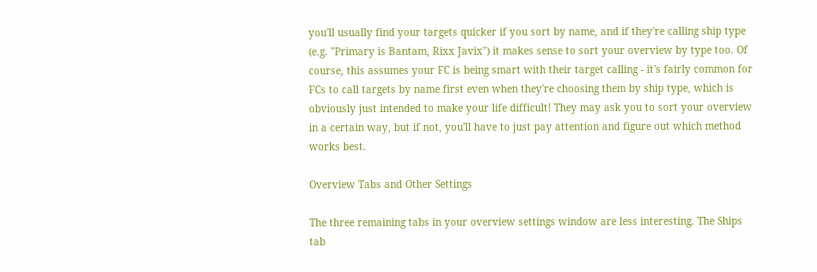you'll usually find your targets quicker if you sort by name, and if they're calling ship type (e.g. "Primary is Bantam, Rixx Javix") it makes sense to sort your overview by type too. Of course, this assumes your FC is being smart with their target calling - it's fairly common for FCs to call targets by name first even when they're choosing them by ship type, which is obviously just intended to make your life difficult! They may ask you to sort your overview in a certain way, but if not, you'll have to just pay attention and figure out which method works best.

Overview Tabs and Other Settings

The three remaining tabs in your overview settings window are less interesting. The Ships tab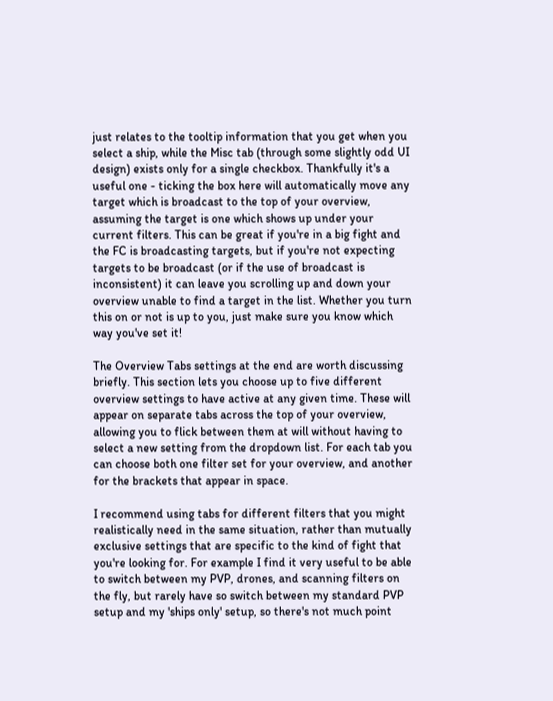just relates to the tooltip information that you get when you select a ship, while the Misc tab (through some slightly odd UI design) exists only for a single checkbox. Thankfully it's a useful one - ticking the box here will automatically move any target which is broadcast to the top of your overview, assuming the target is one which shows up under your current filters. This can be great if you're in a big fight and the FC is broadcasting targets, but if you're not expecting targets to be broadcast (or if the use of broadcast is inconsistent) it can leave you scrolling up and down your overview unable to find a target in the list. Whether you turn this on or not is up to you, just make sure you know which way you've set it!

The Overview Tabs settings at the end are worth discussing briefly. This section lets you choose up to five different overview settings to have active at any given time. These will appear on separate tabs across the top of your overview, allowing you to flick between them at will without having to select a new setting from the dropdown list. For each tab you can choose both one filter set for your overview, and another for the brackets that appear in space.

I recommend using tabs for different filters that you might realistically need in the same situation, rather than mutually exclusive settings that are specific to the kind of fight that you're looking for. For example I find it very useful to be able to switch between my PVP, drones, and scanning filters on the fly, but rarely have so switch between my standard PVP setup and my 'ships only' setup, so there's not much point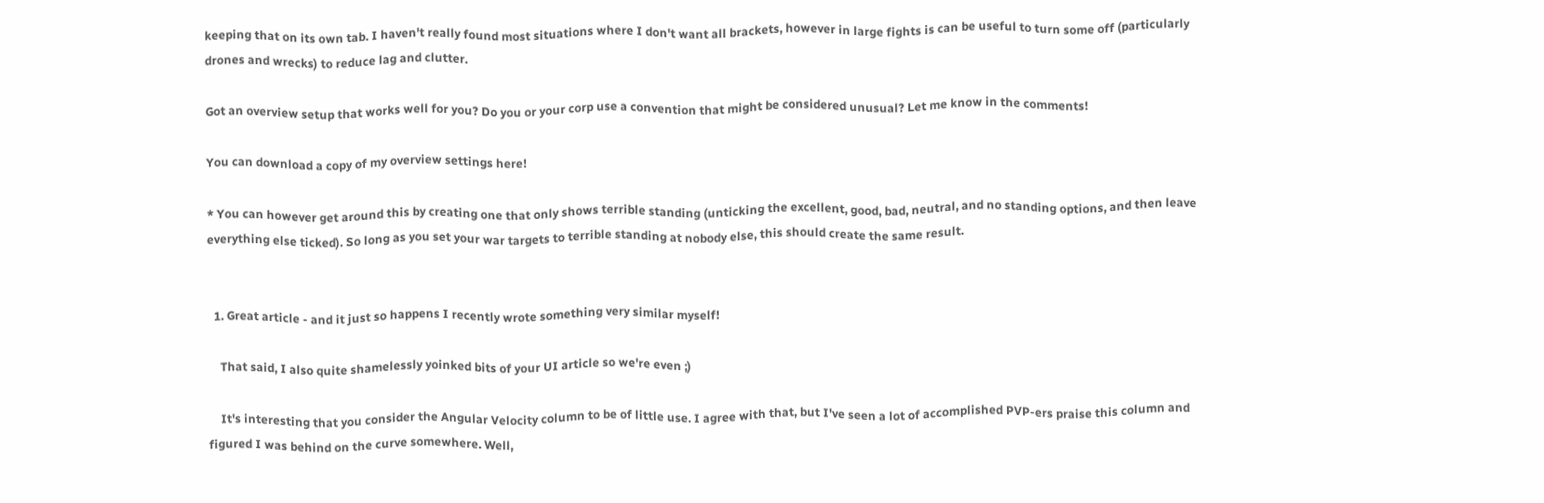keeping that on its own tab. I haven't really found most situations where I don't want all brackets, however in large fights is can be useful to turn some off (particularly drones and wrecks) to reduce lag and clutter.

Got an overview setup that works well for you? Do you or your corp use a convention that might be considered unusual? Let me know in the comments!

You can download a copy of my overview settings here!

* You can however get around this by creating one that only shows terrible standing (unticking the excellent, good, bad, neutral, and no standing options, and then leave everything else ticked). So long as you set your war targets to terrible standing at nobody else, this should create the same result.


  1. Great article - and it just so happens I recently wrote something very similar myself!

    That said, I also quite shamelessly yoinked bits of your UI article so we're even ;)

    It's interesting that you consider the Angular Velocity column to be of little use. I agree with that, but I've seen a lot of accomplished PVP-ers praise this column and figured I was behind on the curve somewhere. Well,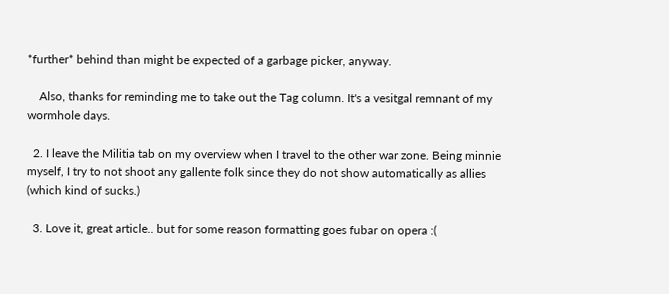*further* behind than might be expected of a garbage picker, anyway.

    Also, thanks for reminding me to take out the Tag column. It's a vesitgal remnant of my wormhole days.

  2. I leave the Militia tab on my overview when I travel to the other war zone. Being minnie myself, I try to not shoot any gallente folk since they do not show automatically as allies (which kind of sucks.)

  3. Love it, great article.. but for some reason formatting goes fubar on opera :(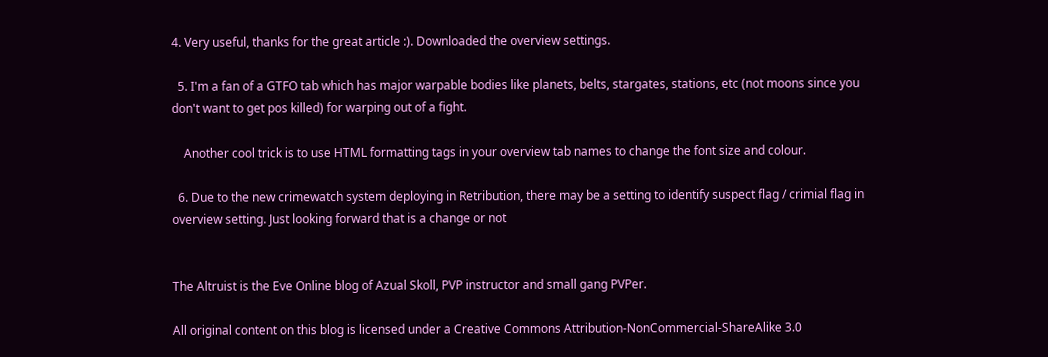4. Very useful, thanks for the great article :). Downloaded the overview settings.

  5. I'm a fan of a GTFO tab which has major warpable bodies like planets, belts, stargates, stations, etc (not moons since you don't want to get pos killed) for warping out of a fight.

    Another cool trick is to use HTML formatting tags in your overview tab names to change the font size and colour.

  6. Due to the new crimewatch system deploying in Retribution, there may be a setting to identify suspect flag / crimial flag in overview setting. Just looking forward that is a change or not


The Altruist is the Eve Online blog of Azual Skoll, PVP instructor and small gang PVPer.

All original content on this blog is licensed under a Creative Commons Attribution-NonCommercial-ShareAlike 3.0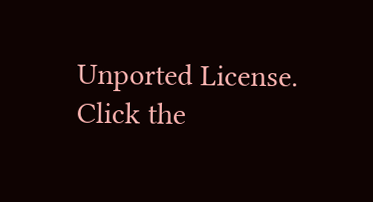Unported License. Click the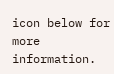icon below for more information.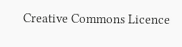Creative Commons Licence